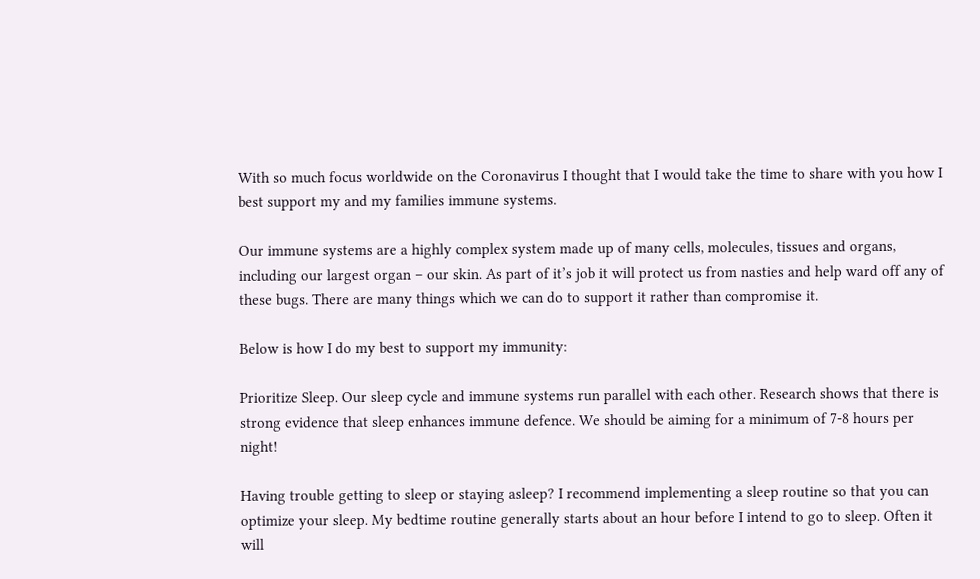With so much focus worldwide on the Coronavirus I thought that I would take the time to share with you how I best support my and my families immune systems.

Our immune systems are a highly complex system made up of many cells, molecules, tissues and organs, including our largest organ – our skin. As part of it’s job it will protect us from nasties and help ward off any of these bugs. There are many things which we can do to support it rather than compromise it.

Below is how I do my best to support my immunity:

Prioritize Sleep. Our sleep cycle and immune systems run parallel with each other. Research shows that there is strong evidence that sleep enhances immune defence. We should be aiming for a minimum of 7-8 hours per night!

Having trouble getting to sleep or staying asleep? I recommend implementing a sleep routine so that you can optimize your sleep. My bedtime routine generally starts about an hour before I intend to go to sleep. Often it will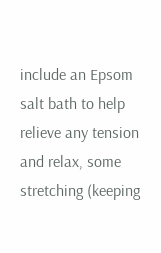include an Epsom salt bath to help relieve any tension and relax, some stretching (keeping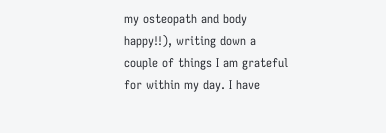my osteopath and body happy!!), writing down a couple of things I am grateful for within my day. I have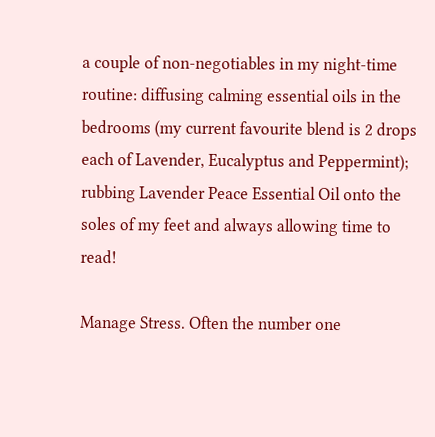a couple of non-negotiables in my night-time routine: diffusing calming essential oils in the bedrooms (my current favourite blend is 2 drops each of Lavender, Eucalyptus and Peppermint); rubbing Lavender Peace Essential Oil onto the soles of my feet and always allowing time to read!

Manage Stress. Often the number one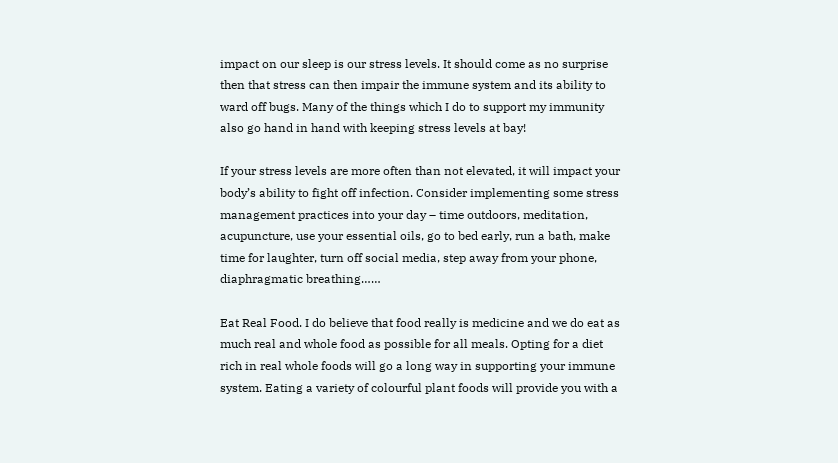impact on our sleep is our stress levels. It should come as no surprise then that stress can then impair the immune system and its ability to ward off bugs. Many of the things which I do to support my immunity also go hand in hand with keeping stress levels at bay!

If your stress levels are more often than not elevated, it will impact your body’s ability to fight off infection. Consider implementing some stress management practices into your day – time outdoors, meditation, acupuncture, use your essential oils, go to bed early, run a bath, make time for laughter, turn off social media, step away from your phone, diaphragmatic breathing……

Eat Real Food. I do believe that food really is medicine and we do eat as much real and whole food as possible for all meals. Opting for a diet rich in real whole foods will go a long way in supporting your immune system. Eating a variety of colourful plant foods will provide you with a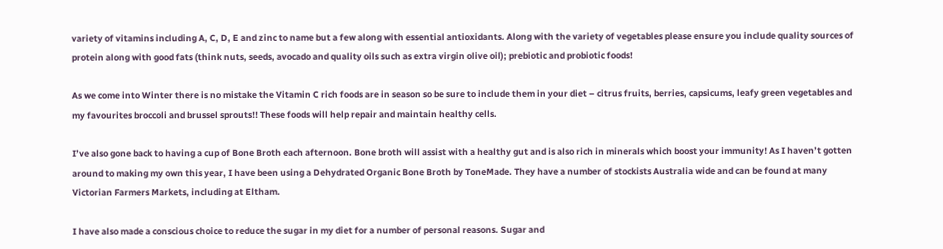variety of vitamins including A, C, D, E and zinc to name but a few along with essential antioxidants. Along with the variety of vegetables please ensure you include quality sources of protein along with good fats (think nuts, seeds, avocado and quality oils such as extra virgin olive oil); prebiotic and probiotic foods!

As we come into Winter there is no mistake the Vitamin C rich foods are in season so be sure to include them in your diet – citrus fruits, berries, capsicums, leafy green vegetables and my favourites broccoli and brussel sprouts!! These foods will help repair and maintain healthy cells.

I’ve also gone back to having a cup of Bone Broth each afternoon. Bone broth will assist with a healthy gut and is also rich in minerals which boost your immunity! As I haven’t gotten around to making my own this year, I have been using a Dehydrated Organic Bone Broth by ToneMade. They have a number of stockists Australia wide and can be found at many Victorian Farmers Markets, including at Eltham.

I have also made a conscious choice to reduce the sugar in my diet for a number of personal reasons. Sugar and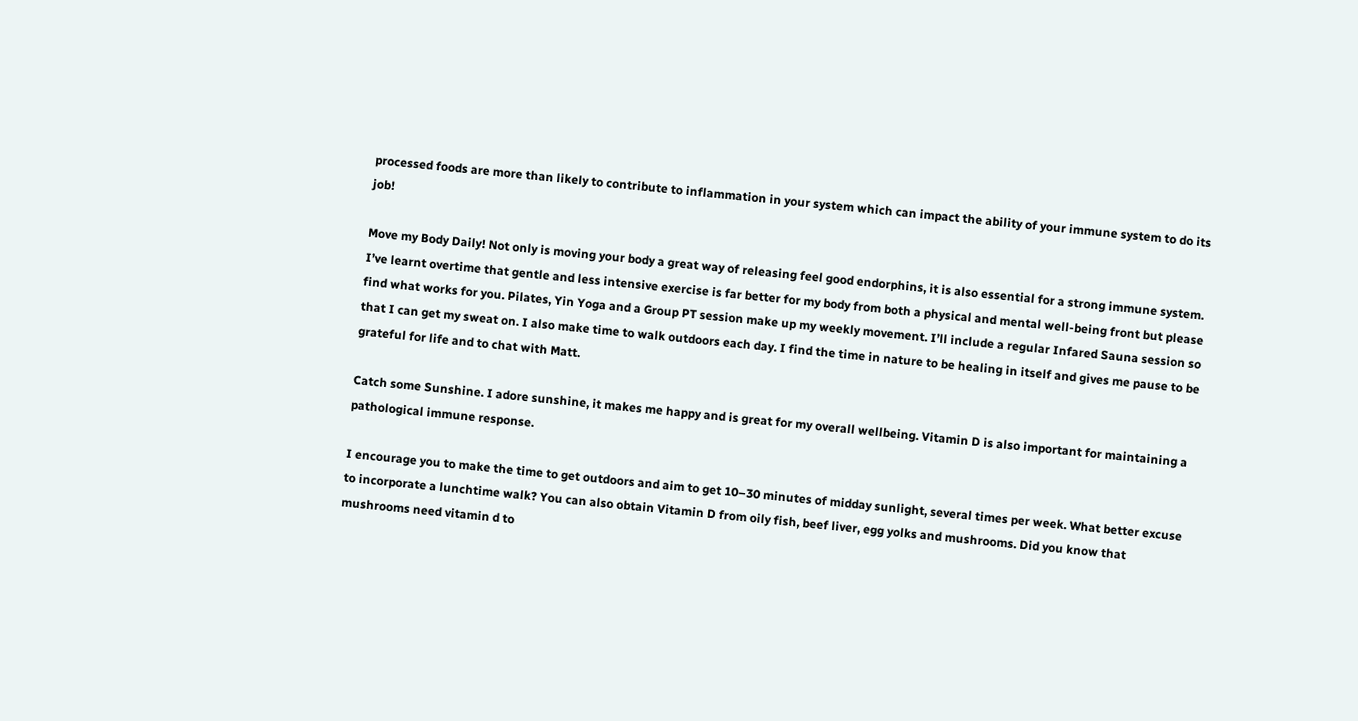processed foods are more than likely to contribute to inflammation in your system which can impact the ability of your immune system to do its job!

Move my Body Daily! Not only is moving your body a great way of releasing feel good endorphins, it is also essential for a strong immune system. I’ve learnt overtime that gentle and less intensive exercise is far better for my body from both a physical and mental well-being front but please find what works for you. Pilates, Yin Yoga and a Group PT session make up my weekly movement. I’ll include a regular Infared Sauna session so that I can get my sweat on. I also make time to walk outdoors each day. I find the time in nature to be healing in itself and gives me pause to be grateful for life and to chat with Matt.

Catch some Sunshine. I adore sunshine, it makes me happy and is great for my overall wellbeing. Vitamin D is also important for maintaining a pathological immune response.

I encourage you to make the time to get outdoors and aim to get 10–30 minutes of midday sunlight, several times per week. What better excuse to incorporate a lunchtime walk? You can also obtain Vitamin D from oily fish, beef liver, egg yolks and mushrooms. Did you know that mushrooms need vitamin d to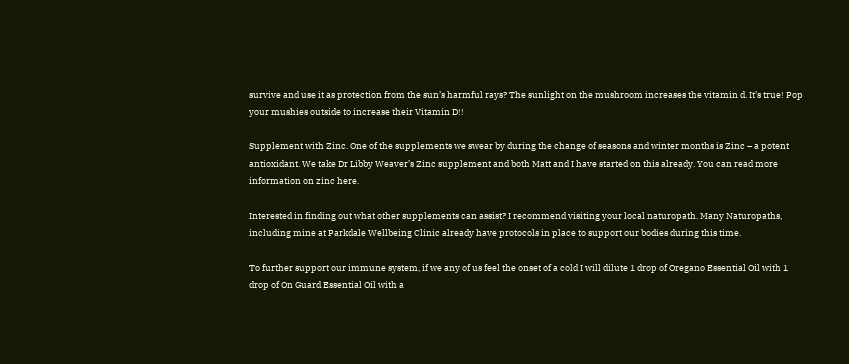survive and use it as protection from the sun’s harmful rays? The sunlight on the mushroom increases the vitamin d. It’s true! Pop your mushies outside to increase their Vitamin D!!

Supplement with Zinc. One of the supplements we swear by during the change of seasons and winter months is Zinc – a potent antioxidant. We take Dr Libby Weaver’s Zinc supplement and both Matt and I have started on this already. You can read more information on zinc here.

Interested in finding out what other supplements can assist? I recommend visiting your local naturopath. Many Naturopaths, including mine at Parkdale Wellbeing Clinic already have protocols in place to support our bodies during this time.

To further support our immune system, if we any of us feel the onset of a cold I will dilute 1 drop of Oregano Essential Oil with 1 drop of On Guard Essential Oil with a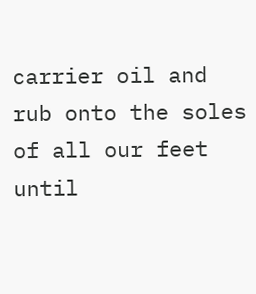carrier oil and rub onto the soles of all our feet until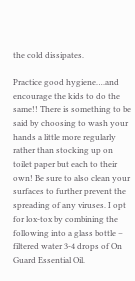the cold dissipates.

Practice good hygiene….and encourage the kids to do the same!! There is something to be said by choosing to wash your hands a little more regularly rather than stocking up on toilet paper but each to their own! Be sure to also clean your surfaces to further prevent the spreading of any viruses. I opt for lox-tox by combining the following into a glass bottle – filtered water 3-4 drops of On Guard Essential Oil.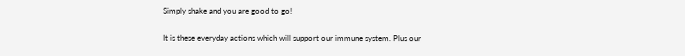Simply shake and you are good to go!

It is these everyday actions which will support our immune system. Plus our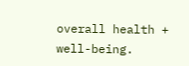overall health + well-being.